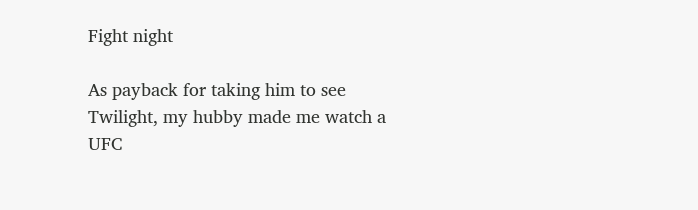Fight night

As payback for taking him to see Twilight, my hubby made me watch a UFC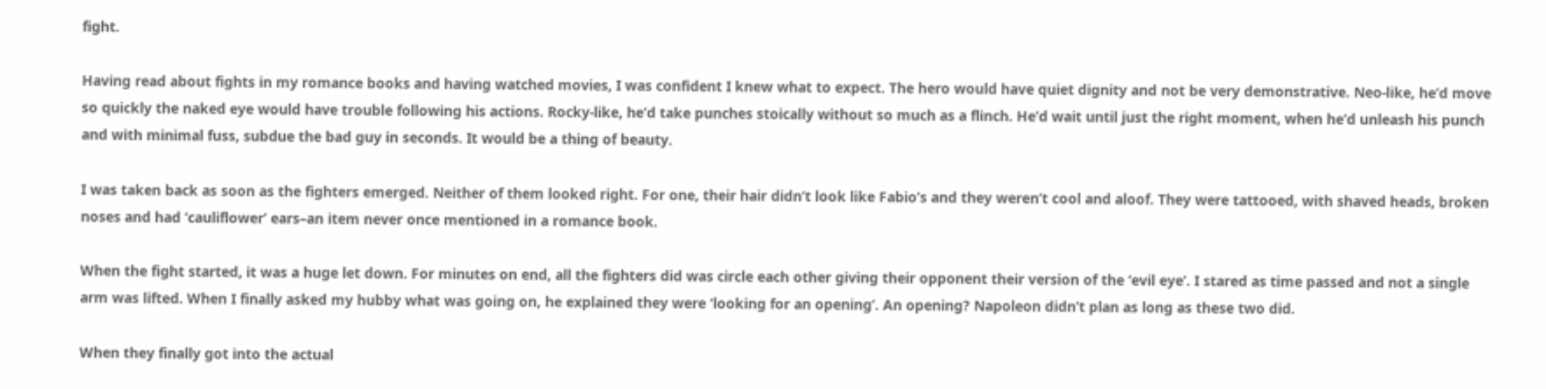fight.

Having read about fights in my romance books and having watched movies, I was confident I knew what to expect. The hero would have quiet dignity and not be very demonstrative. Neo-like, he’d move so quickly the naked eye would have trouble following his actions. Rocky-like, he’d take punches stoically without so much as a flinch. He’d wait until just the right moment, when he’d unleash his punch and with minimal fuss, subdue the bad guy in seconds. It would be a thing of beauty.

I was taken back as soon as the fighters emerged. Neither of them looked right. For one, their hair didn’t look like Fabio’s and they weren’t cool and aloof. They were tattooed, with shaved heads, broken noses and had ‘cauliflower’ ears–an item never once mentioned in a romance book.

When the fight started, it was a huge let down. For minutes on end, all the fighters did was circle each other giving their opponent their version of the ‘evil eye’. I stared as time passed and not a single arm was lifted. When I finally asked my hubby what was going on, he explained they were ‘looking for an opening’. An opening? Napoleon didn’t plan as long as these two did.

When they finally got into the actual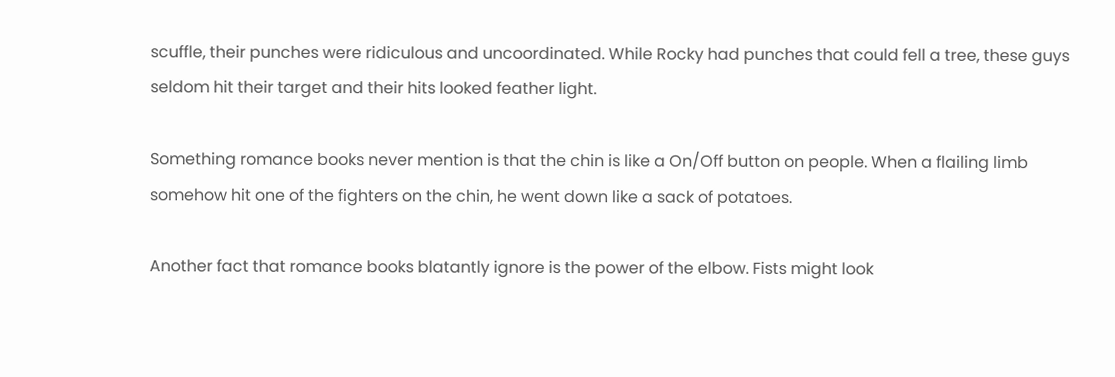scuffle, their punches were ridiculous and uncoordinated. While Rocky had punches that could fell a tree, these guys seldom hit their target and their hits looked feather light.

Something romance books never mention is that the chin is like a On/Off button on people. When a flailing limb somehow hit one of the fighters on the chin, he went down like a sack of potatoes.

Another fact that romance books blatantly ignore is the power of the elbow. Fists might look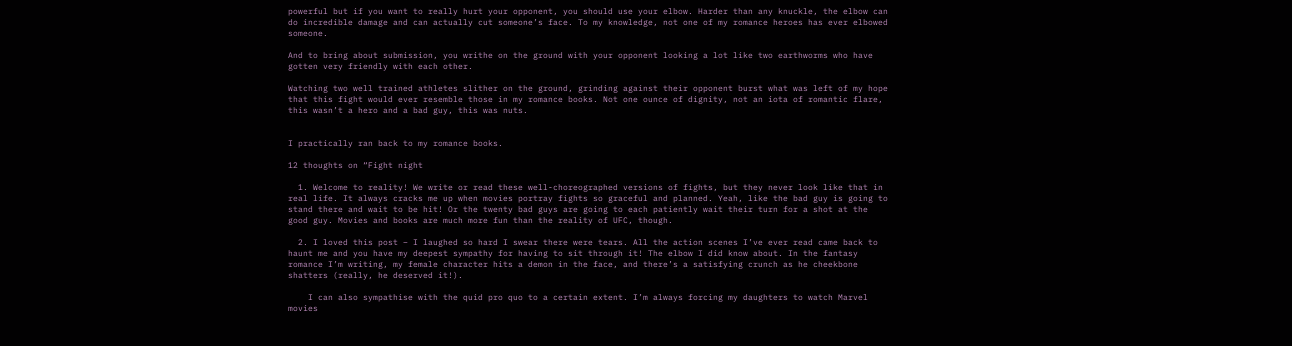powerful but if you want to really hurt your opponent, you should use your elbow. Harder than any knuckle, the elbow can do incredible damage and can actually cut someone’s face. To my knowledge, not one of my romance heroes has ever elbowed someone.

And to bring about submission, you writhe on the ground with your opponent looking a lot like two earthworms who have gotten very friendly with each other.

Watching two well trained athletes slither on the ground, grinding against their opponent burst what was left of my hope that this fight would ever resemble those in my romance books. Not one ounce of dignity, not an iota of romantic flare, this wasn’t a hero and a bad guy, this was nuts.


I practically ran back to my romance books.

12 thoughts on “Fight night

  1. Welcome to reality! We write or read these well-choreographed versions of fights, but they never look like that in real life. It always cracks me up when movies portray fights so graceful and planned. Yeah, like the bad guy is going to stand there and wait to be hit! Or the twenty bad guys are going to each patiently wait their turn for a shot at the good guy. Movies and books are much more fun than the reality of UFC, though.

  2. I loved this post – I laughed so hard I swear there were tears. All the action scenes I’ve ever read came back to haunt me and you have my deepest sympathy for having to sit through it! The elbow I did know about. In the fantasy romance I’m writing, my female character hits a demon in the face, and there’s a satisfying crunch as he cheekbone shatters (really, he deserved it!).

    I can also sympathise with the quid pro quo to a certain extent. I’m always forcing my daughters to watch Marvel movies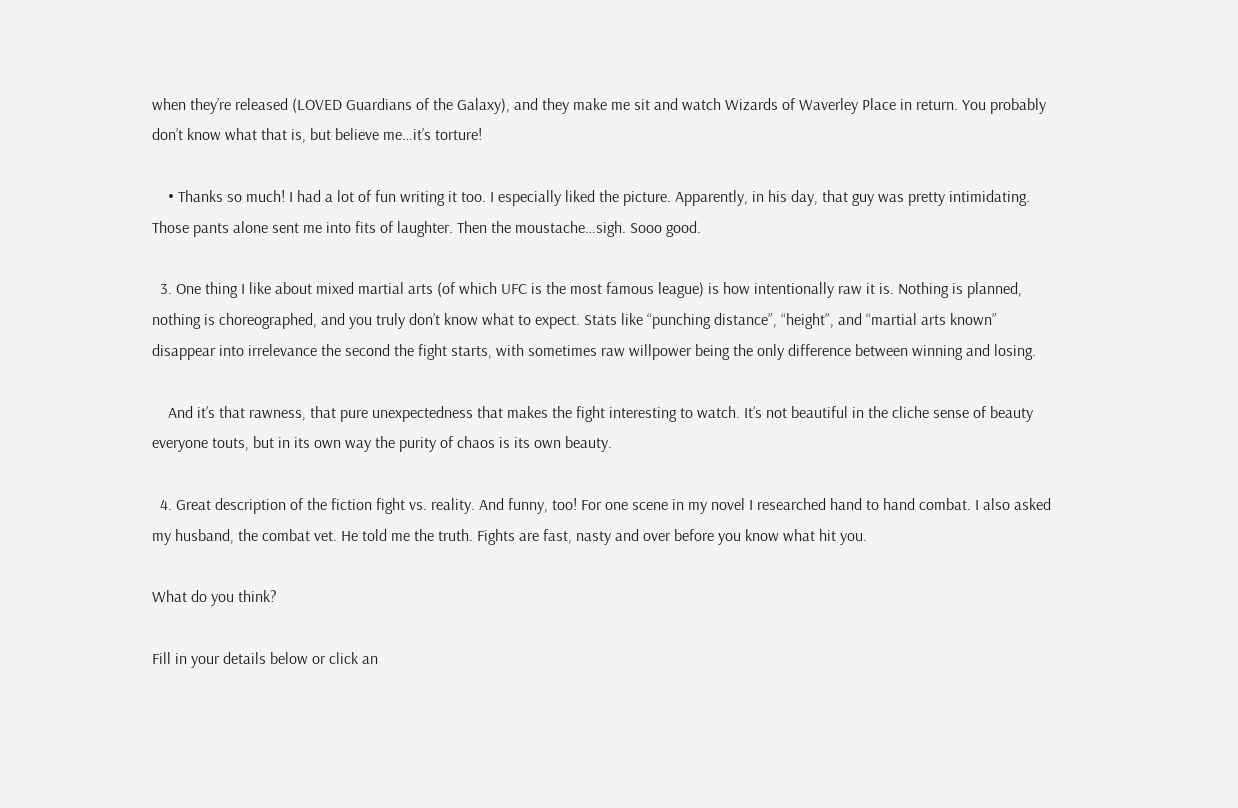when they’re released (LOVED Guardians of the Galaxy), and they make me sit and watch Wizards of Waverley Place in return. You probably don’t know what that is, but believe me…it’s torture!

    • Thanks so much! I had a lot of fun writing it too. I especially liked the picture. Apparently, in his day, that guy was pretty intimidating. Those pants alone sent me into fits of laughter. Then the moustache…sigh. Sooo good.

  3. One thing I like about mixed martial arts (of which UFC is the most famous league) is how intentionally raw it is. Nothing is planned, nothing is choreographed, and you truly don’t know what to expect. Stats like “punching distance”, “height”, and “martial arts known” disappear into irrelevance the second the fight starts, with sometimes raw willpower being the only difference between winning and losing.

    And it’s that rawness, that pure unexpectedness that makes the fight interesting to watch. It’s not beautiful in the cliche sense of beauty everyone touts, but in its own way the purity of chaos is its own beauty.

  4. Great description of the fiction fight vs. reality. And funny, too! For one scene in my novel I researched hand to hand combat. I also asked my husband, the combat vet. He told me the truth. Fights are fast, nasty and over before you know what hit you.

What do you think?

Fill in your details below or click an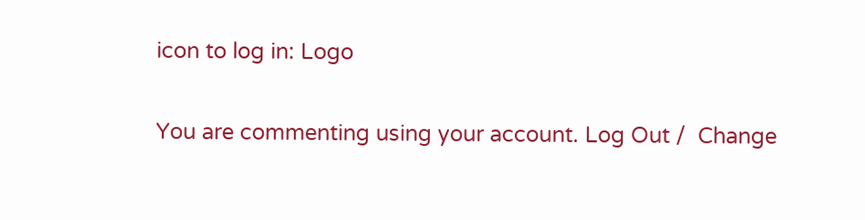icon to log in: Logo

You are commenting using your account. Log Out /  Change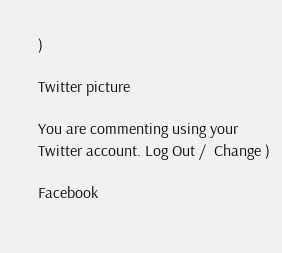)

Twitter picture

You are commenting using your Twitter account. Log Out /  Change )

Facebook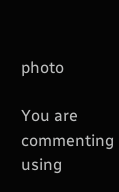photo

You are commenting using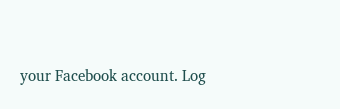your Facebook account. Log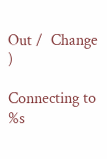Out /  Change )

Connecting to %s